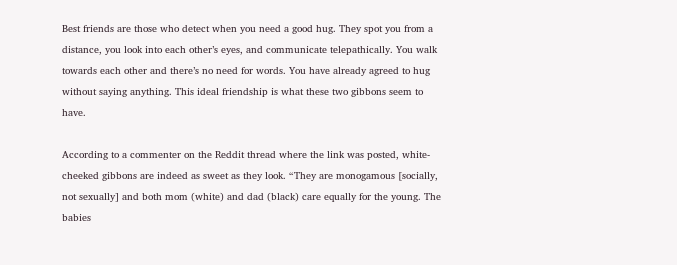Best friends are those who detect when you need a good hug. They spot you from a distance, you look into each other’s eyes, and communicate telepathically. You walk towards each other and there’s no need for words. You have already agreed to hug without saying anything. This ideal friendship is what these two gibbons seem to have.

According to a commenter on the Reddit thread where the link was posted, white-cheeked gibbons are indeed as sweet as they look. “They are monogamous [socially, not sexually] and both mom (white) and dad (black) care equally for the young. The babies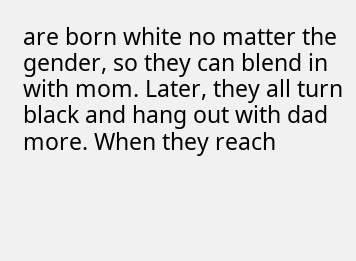are born white no matter the gender, so they can blend in with mom. Later, they all turn black and hang out with dad more. When they reach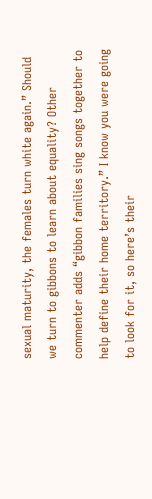sexual maturity, the females turn white again.” Should we turn to gibbons to learn about equality? Other commenter adds “gibbon families sing songs together to help define their home territory.” I know you were going to look for it, so here’s their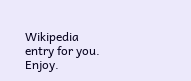Wikipedia entry for you. Enjoy.